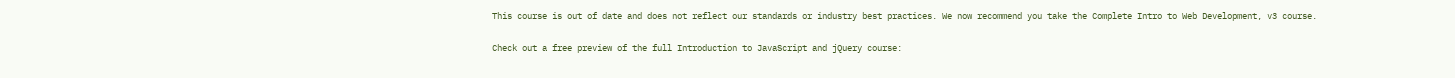This course is out of date and does not reflect our standards or industry best practices. We now recommend you take the Complete Intro to Web Development, v3 course.

Check out a free preview of the full Introduction to JavaScript and jQuery course: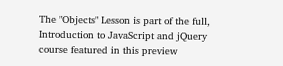The "Objects" Lesson is part of the full, Introduction to JavaScript and jQuery course featured in this preview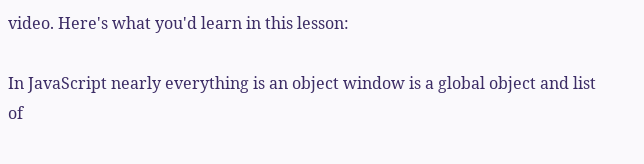video. Here's what you'd learn in this lesson:

In JavaScript nearly everything is an object window is a global object and list of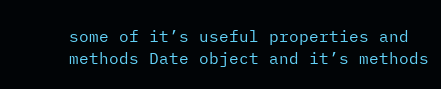some of it’s useful properties and methods Date object and it’s methods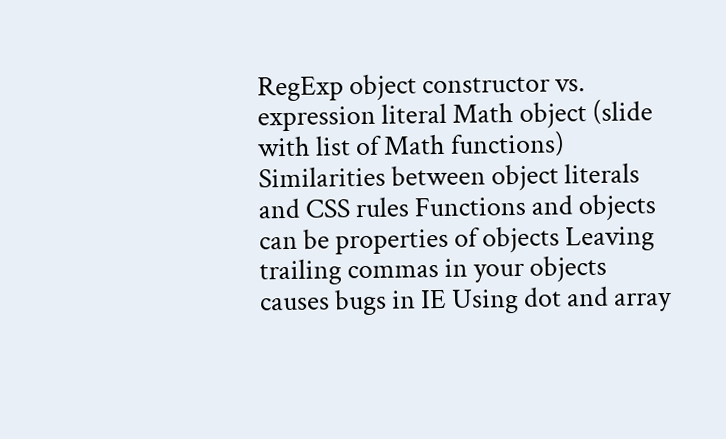RegExp object constructor vs. expression literal Math object (slide with list of Math functions) Similarities between object literals and CSS rules Functions and objects can be properties of objects Leaving trailing commas in your objects causes bugs in IE Using dot and array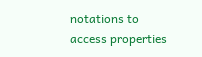notations to access properties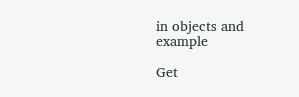in objects and example

Get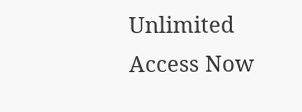Unlimited Access Now